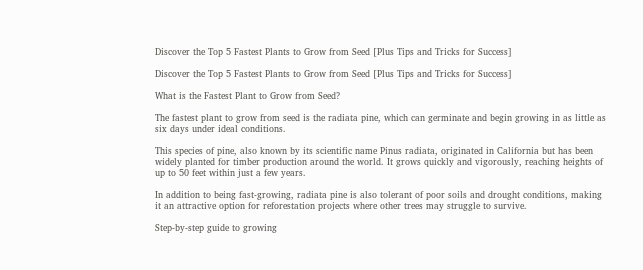Discover the Top 5 Fastest Plants to Grow from Seed [Plus Tips and Tricks for Success]

Discover the Top 5 Fastest Plants to Grow from Seed [Plus Tips and Tricks for Success]

What is the Fastest Plant to Grow from Seed?

The fastest plant to grow from seed is the radiata pine, which can germinate and begin growing in as little as six days under ideal conditions.

This species of pine, also known by its scientific name Pinus radiata, originated in California but has been widely planted for timber production around the world. It grows quickly and vigorously, reaching heights of up to 50 feet within just a few years.

In addition to being fast-growing, radiata pine is also tolerant of poor soils and drought conditions, making it an attractive option for reforestation projects where other trees may struggle to survive.

Step-by-step guide to growing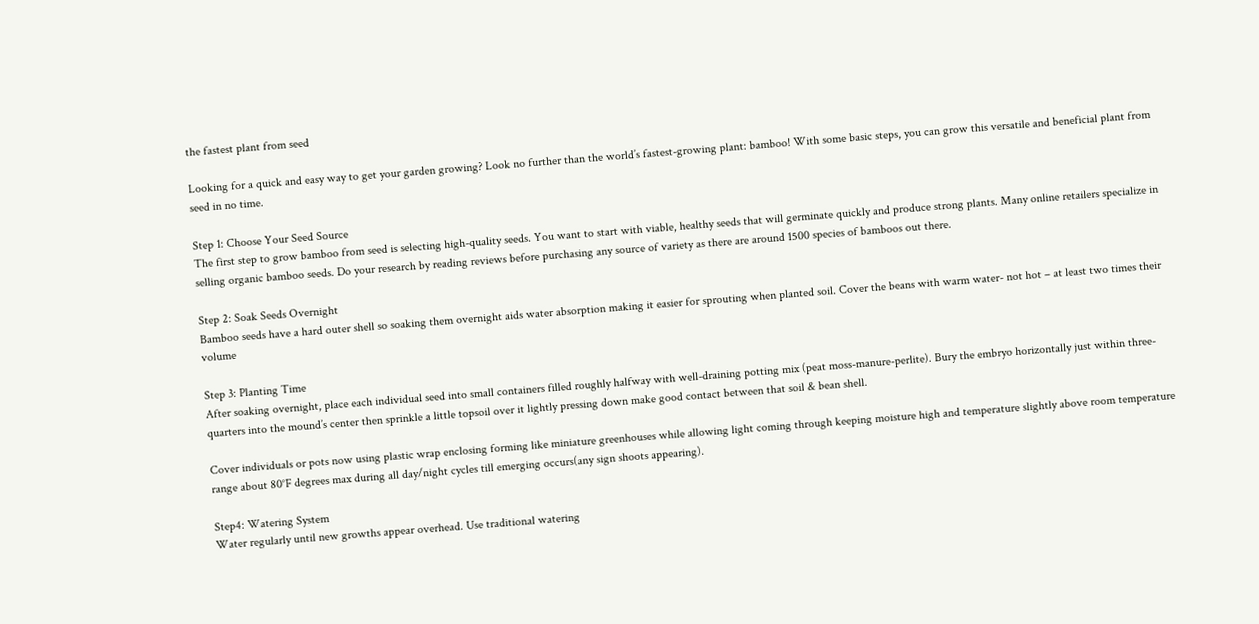the fastest plant from seed

Looking for a quick and easy way to get your garden growing? Look no further than the world’s fastest-growing plant: bamboo! With some basic steps, you can grow this versatile and beneficial plant from seed in no time.

Step 1: Choose Your Seed Source
The first step to grow bamboo from seed is selecting high-quality seeds. You want to start with viable, healthy seeds that will germinate quickly and produce strong plants. Many online retailers specialize in selling organic bamboo seeds. Do your research by reading reviews before purchasing any source of variety as there are around 1500 species of bamboos out there.

Step 2: Soak Seeds Overnight
Bamboo seeds have a hard outer shell so soaking them overnight aids water absorption making it easier for sprouting when planted soil. Cover the beans with warm water- not hot – at least two times their volume

Step 3: Planting Time
After soaking overnight, place each individual seed into small containers filled roughly halfway with well-draining potting mix (peat moss-manure-perlite). Bury the embryo horizontally just within three-quarters into the mound’s center then sprinkle a little topsoil over it lightly pressing down make good contact between that soil & bean shell.

Cover individuals or pots now using plastic wrap enclosing forming like miniature greenhouses while allowing light coming through keeping moisture high and temperature slightly above room temperature range about 80°F degrees max during all day/night cycles till emerging occurs(any sign shoots appearing).

Step4: Watering System
Water regularly until new growths appear overhead. Use traditional watering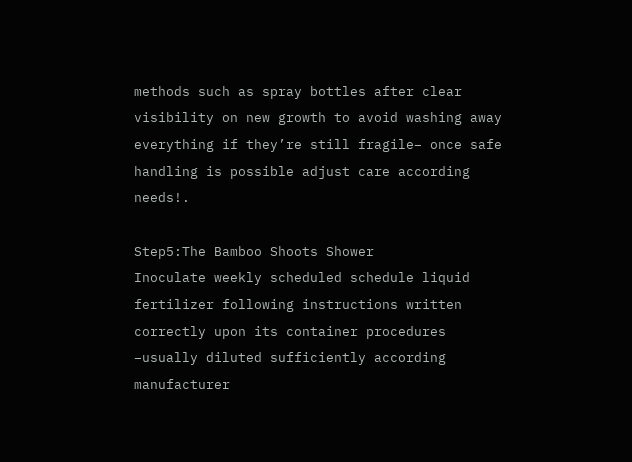methods such as spray bottles after clear visibility on new growth to avoid washing away everything if they’re still fragile– once safe handling is possible adjust care according needs!.

Step5:The Bamboo Shoots Shower
Inoculate weekly scheduled schedule liquid fertilizer following instructions written correctly upon its container procedures –usually diluted sufficiently according manufacturer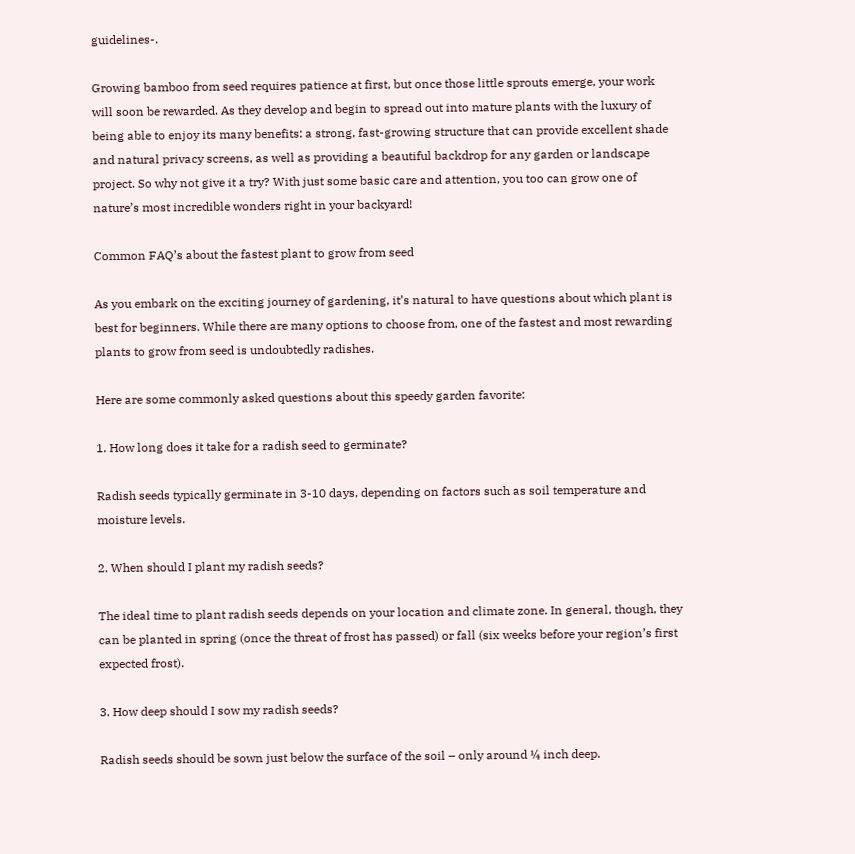guidelines-.

Growing bamboo from seed requires patience at first, but once those little sprouts emerge, your work will soon be rewarded. As they develop and begin to spread out into mature plants with the luxury of being able to enjoy its many benefits: a strong, fast-growing structure that can provide excellent shade and natural privacy screens, as well as providing a beautiful backdrop for any garden or landscape project. So why not give it a try? With just some basic care and attention, you too can grow one of nature’s most incredible wonders right in your backyard!

Common FAQ’s about the fastest plant to grow from seed

As you embark on the exciting journey of gardening, it’s natural to have questions about which plant is best for beginners. While there are many options to choose from, one of the fastest and most rewarding plants to grow from seed is undoubtedly radishes.

Here are some commonly asked questions about this speedy garden favorite:

1. How long does it take for a radish seed to germinate?

Radish seeds typically germinate in 3-10 days, depending on factors such as soil temperature and moisture levels.

2. When should I plant my radish seeds?

The ideal time to plant radish seeds depends on your location and climate zone. In general, though, they can be planted in spring (once the threat of frost has passed) or fall (six weeks before your region’s first expected frost).

3. How deep should I sow my radish seeds?

Radish seeds should be sown just below the surface of the soil – only around ¼ inch deep.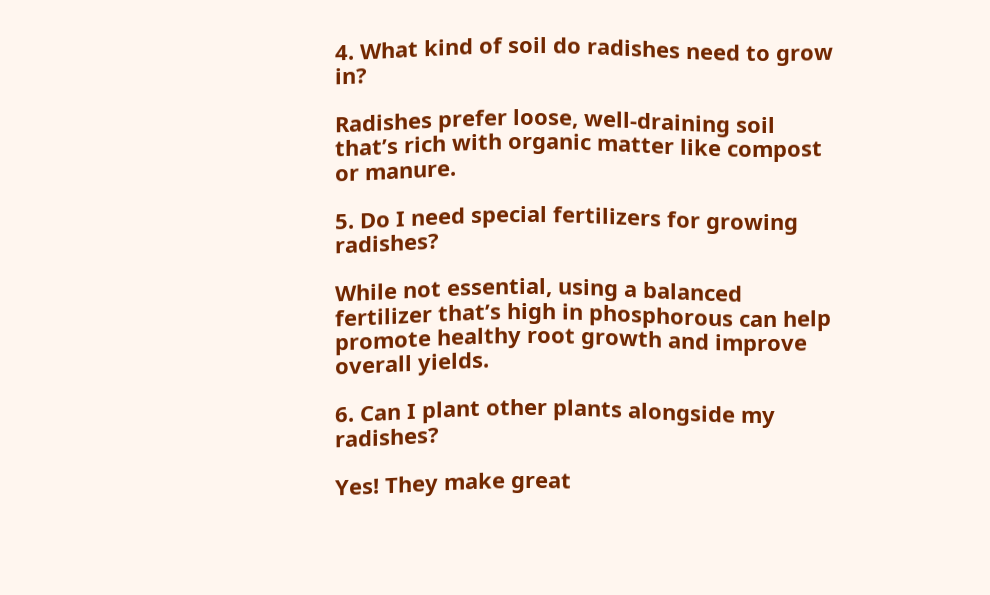4. What kind of soil do radishes need to grow in?

Radishes prefer loose, well-draining soil that’s rich with organic matter like compost or manure.

5. Do I need special fertilizers for growing radishes?

While not essential, using a balanced fertilizer that’s high in phosphorous can help promote healthy root growth and improve overall yields.

6. Can I plant other plants alongside my radishes?

Yes! They make great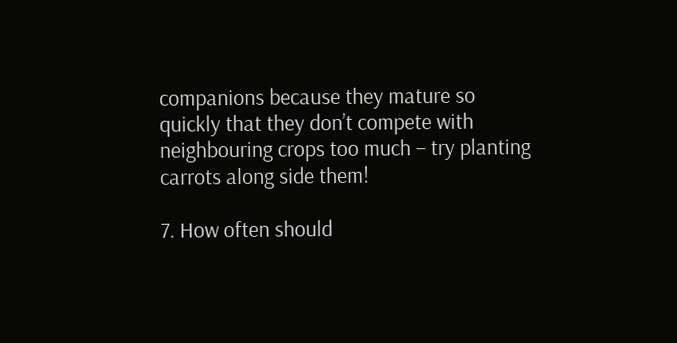companions because they mature so quickly that they don’t compete with neighbouring crops too much – try planting carrots along side them!

7. How often should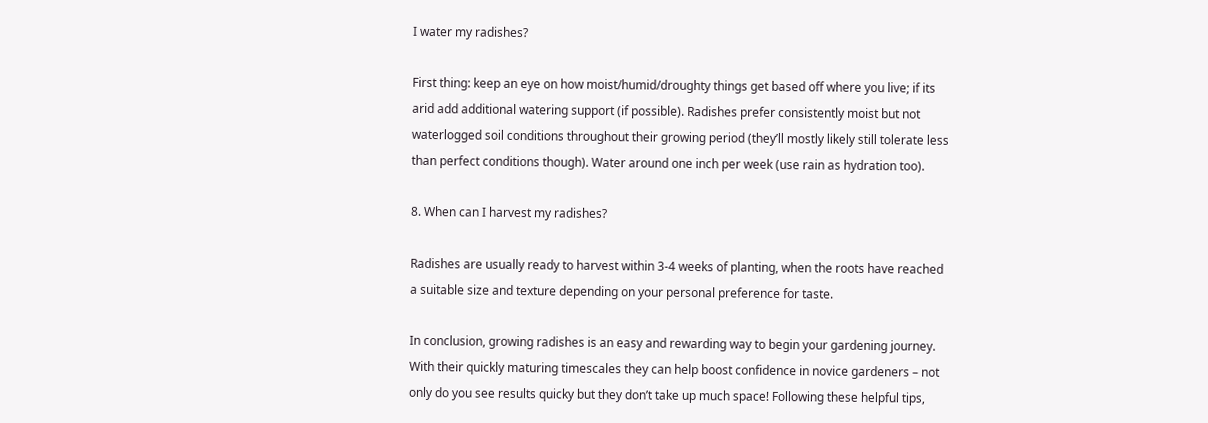I water my radishes?

First thing: keep an eye on how moist/humid/droughty things get based off where you live; if its arid add additional watering support (if possible). Radishes prefer consistently moist but not waterlogged soil conditions throughout their growing period (they’ll mostly likely still tolerate less than perfect conditions though). Water around one inch per week (use rain as hydration too).

8. When can I harvest my radishes?

Radishes are usually ready to harvest within 3-4 weeks of planting, when the roots have reached a suitable size and texture depending on your personal preference for taste.

In conclusion, growing radishes is an easy and rewarding way to begin your gardening journey. With their quickly maturing timescales they can help boost confidence in novice gardeners – not only do you see results quicky but they don’t take up much space! Following these helpful tips,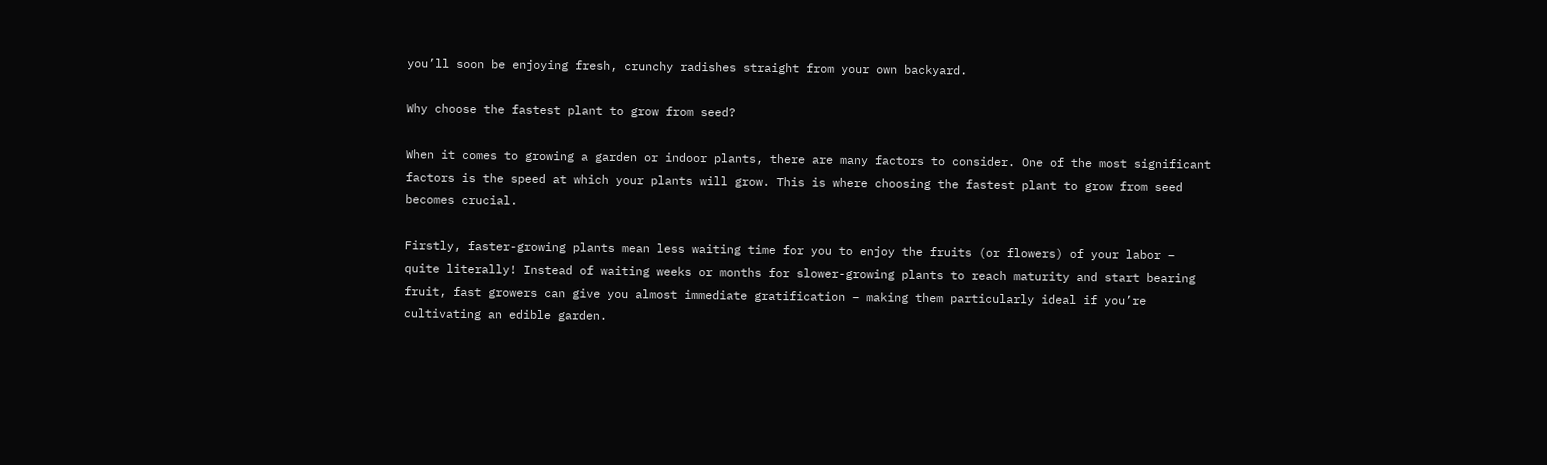you’ll soon be enjoying fresh, crunchy radishes straight from your own backyard.

Why choose the fastest plant to grow from seed?

When it comes to growing a garden or indoor plants, there are many factors to consider. One of the most significant factors is the speed at which your plants will grow. This is where choosing the fastest plant to grow from seed becomes crucial.

Firstly, faster-growing plants mean less waiting time for you to enjoy the fruits (or flowers) of your labor – quite literally! Instead of waiting weeks or months for slower-growing plants to reach maturity and start bearing fruit, fast growers can give you almost immediate gratification – making them particularly ideal if you’re cultivating an edible garden.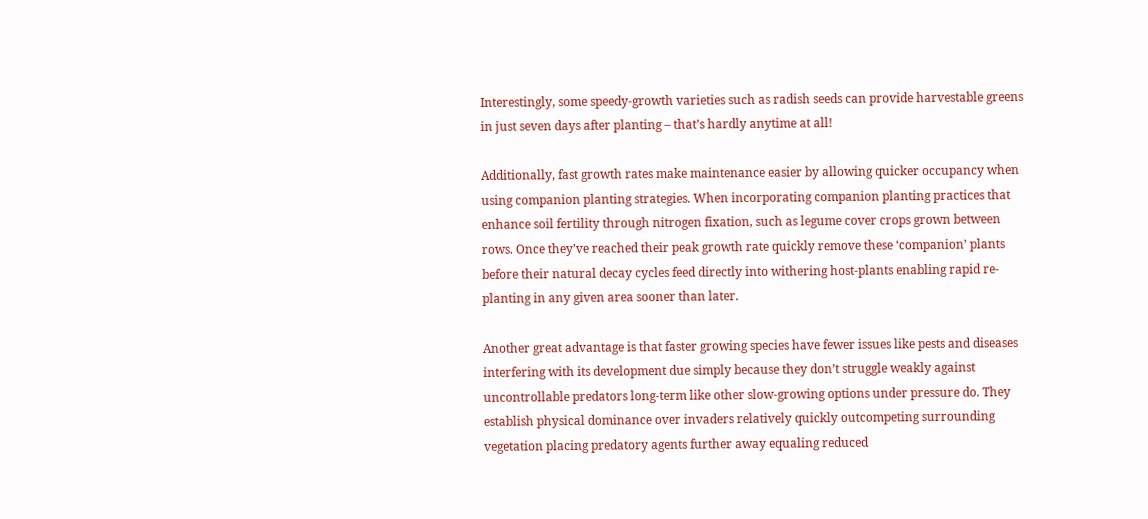Interestingly, some speedy-growth varieties such as radish seeds can provide harvestable greens in just seven days after planting – that’s hardly anytime at all!

Additionally, fast growth rates make maintenance easier by allowing quicker occupancy when using companion planting strategies. When incorporating companion planting practices that enhance soil fertility through nitrogen fixation, such as legume cover crops grown between rows. Once they’ve reached their peak growth rate quickly remove these ‘companion’ plants before their natural decay cycles feed directly into withering host-plants enabling rapid re-planting in any given area sooner than later.

Another great advantage is that faster growing species have fewer issues like pests and diseases interfering with its development due simply because they don’t struggle weakly against uncontrollable predators long-term like other slow-growing options under pressure do. They establish physical dominance over invaders relatively quickly outcompeting surrounding vegetation placing predatory agents further away equaling reduced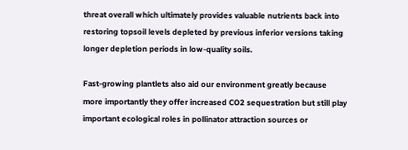threat overall which ultimately provides valuable nutrients back into restoring topsoil levels depleted by previous inferior versions taking longer depletion periods in low-quality soils.

Fast-growing plantlets also aid our environment greatly because more importantly they offer increased CO2 sequestration but still play important ecological roles in pollinator attraction sources or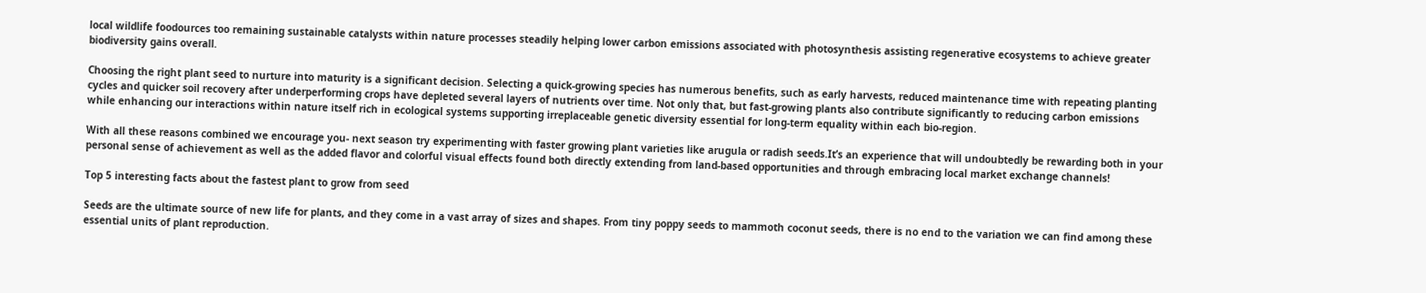local wildlife foodources too remaining sustainable catalysts within nature processes steadily helping lower carbon emissions associated with photosynthesis assisting regenerative ecosystems to achieve greater biodiversity gains overall.

Choosing the right plant seed to nurture into maturity is a significant decision. Selecting a quick-growing species has numerous benefits, such as early harvests, reduced maintenance time with repeating planting cycles and quicker soil recovery after underperforming crops have depleted several layers of nutrients over time. Not only that, but fast-growing plants also contribute significantly to reducing carbon emissions while enhancing our interactions within nature itself rich in ecological systems supporting irreplaceable genetic diversity essential for long-term equality within each bio-region.

With all these reasons combined we encourage you- next season try experimenting with faster growing plant varieties like arugula or radish seeds.It’s an experience that will undoubtedly be rewarding both in your personal sense of achievement as well as the added flavor and colorful visual effects found both directly extending from land-based opportunities and through embracing local market exchange channels!

Top 5 interesting facts about the fastest plant to grow from seed

Seeds are the ultimate source of new life for plants, and they come in a vast array of sizes and shapes. From tiny poppy seeds to mammoth coconut seeds, there is no end to the variation we can find among these essential units of plant reproduction.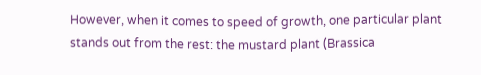However, when it comes to speed of growth, one particular plant stands out from the rest: the mustard plant (Brassica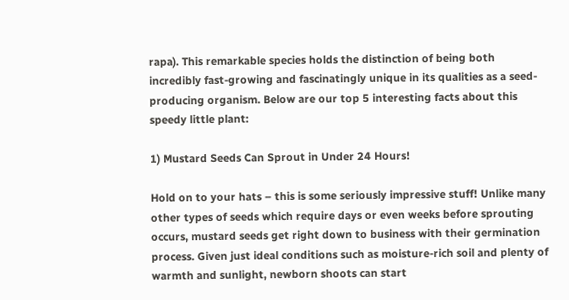rapa). This remarkable species holds the distinction of being both incredibly fast-growing and fascinatingly unique in its qualities as a seed-producing organism. Below are our top 5 interesting facts about this speedy little plant:

1) Mustard Seeds Can Sprout in Under 24 Hours!

Hold on to your hats – this is some seriously impressive stuff! Unlike many other types of seeds which require days or even weeks before sprouting occurs, mustard seeds get right down to business with their germination process. Given just ideal conditions such as moisture-rich soil and plenty of warmth and sunlight, newborn shoots can start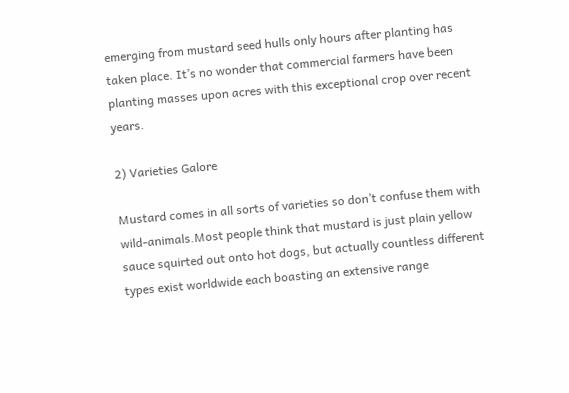emerging from mustard seed hulls only hours after planting has taken place. It’s no wonder that commercial farmers have been planting masses upon acres with this exceptional crop over recent years.

2) Varieties Galore

Mustard comes in all sorts of varieties so don’t confuse them with wild-animals.Most people think that mustard is just plain yellow sauce squirted out onto hot dogs, but actually countless different types exist worldwide each boasting an extensive range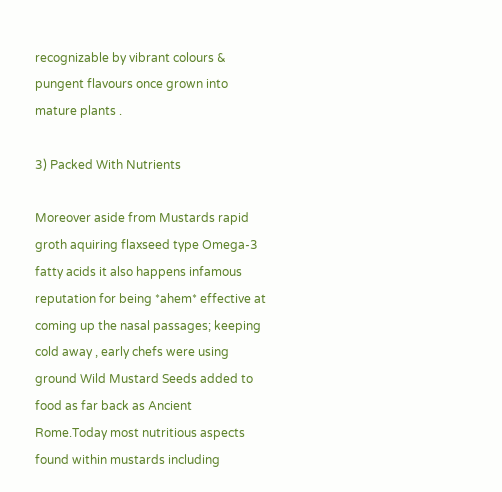recognizable by vibrant colours & pungent flavours once grown into mature plants .

3) Packed With Nutrients

Moreover aside from Mustards rapid groth aquiring flaxseed type Omega-3 fatty acids it also happens infamous reputation for being *ahem* effective at coming up the nasal passages; keeping cold away , early chefs were using ground Wild Mustard Seeds added to food as far back as Ancient Rome.Today most nutritious aspects found within mustards including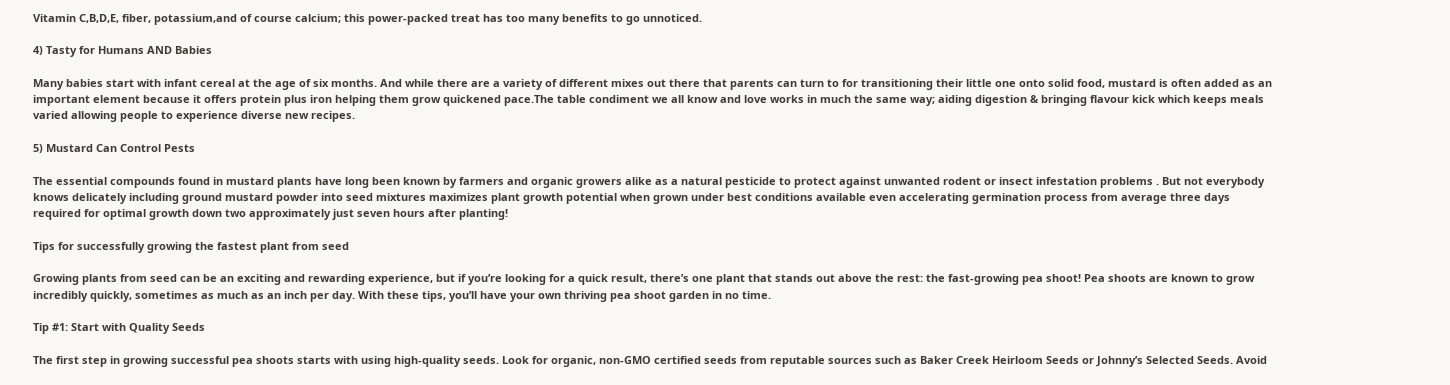Vitamin C,B,D,E, fiber, potassium,and of course calcium; this power-packed treat has too many benefits to go unnoticed.

4) Tasty for Humans AND Babies

Many babies start with infant cereal at the age of six months. And while there are a variety of different mixes out there that parents can turn to for transitioning their little one onto solid food, mustard is often added as an important element because it offers protein plus iron helping them grow quickened pace.The table condiment we all know and love works in much the same way; aiding digestion & bringing flavour kick which keeps meals varied allowing people to experience diverse new recipes.

5) Mustard Can Control Pests

The essential compounds found in mustard plants have long been known by farmers and organic growers alike as a natural pesticide to protect against unwanted rodent or insect infestation problems . But not everybody knows delicately including ground mustard powder into seed mixtures maximizes plant growth potential when grown under best conditions available even accelerating germination process from average three days required for optimal growth down two approximately just seven hours after planting!

Tips for successfully growing the fastest plant from seed

Growing plants from seed can be an exciting and rewarding experience, but if you’re looking for a quick result, there’s one plant that stands out above the rest: the fast-growing pea shoot! Pea shoots are known to grow incredibly quickly, sometimes as much as an inch per day. With these tips, you’ll have your own thriving pea shoot garden in no time.

Tip #1: Start with Quality Seeds

The first step in growing successful pea shoots starts with using high-quality seeds. Look for organic, non-GMO certified seeds from reputable sources such as Baker Creek Heirloom Seeds or Johnny’s Selected Seeds. Avoid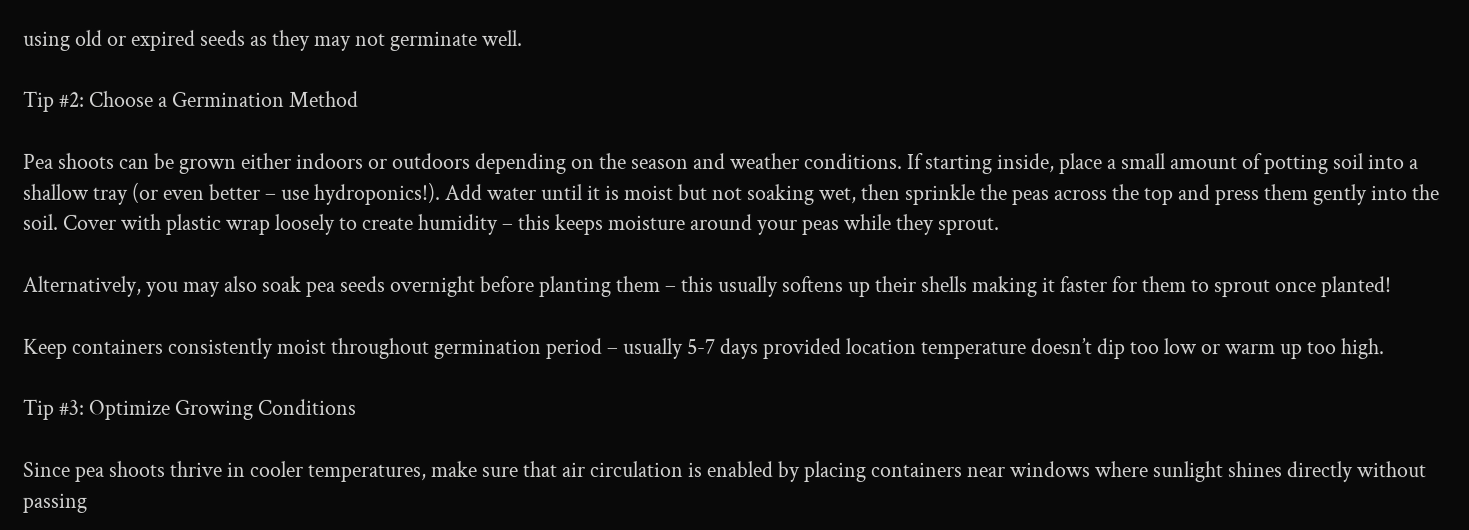using old or expired seeds as they may not germinate well.

Tip #2: Choose a Germination Method

Pea shoots can be grown either indoors or outdoors depending on the season and weather conditions. If starting inside, place a small amount of potting soil into a shallow tray (or even better – use hydroponics!). Add water until it is moist but not soaking wet, then sprinkle the peas across the top and press them gently into the soil. Cover with plastic wrap loosely to create humidity – this keeps moisture around your peas while they sprout.

Alternatively, you may also soak pea seeds overnight before planting them – this usually softens up their shells making it faster for them to sprout once planted!

Keep containers consistently moist throughout germination period – usually 5-7 days provided location temperature doesn’t dip too low or warm up too high.

Tip #3: Optimize Growing Conditions

Since pea shoots thrive in cooler temperatures, make sure that air circulation is enabled by placing containers near windows where sunlight shines directly without passing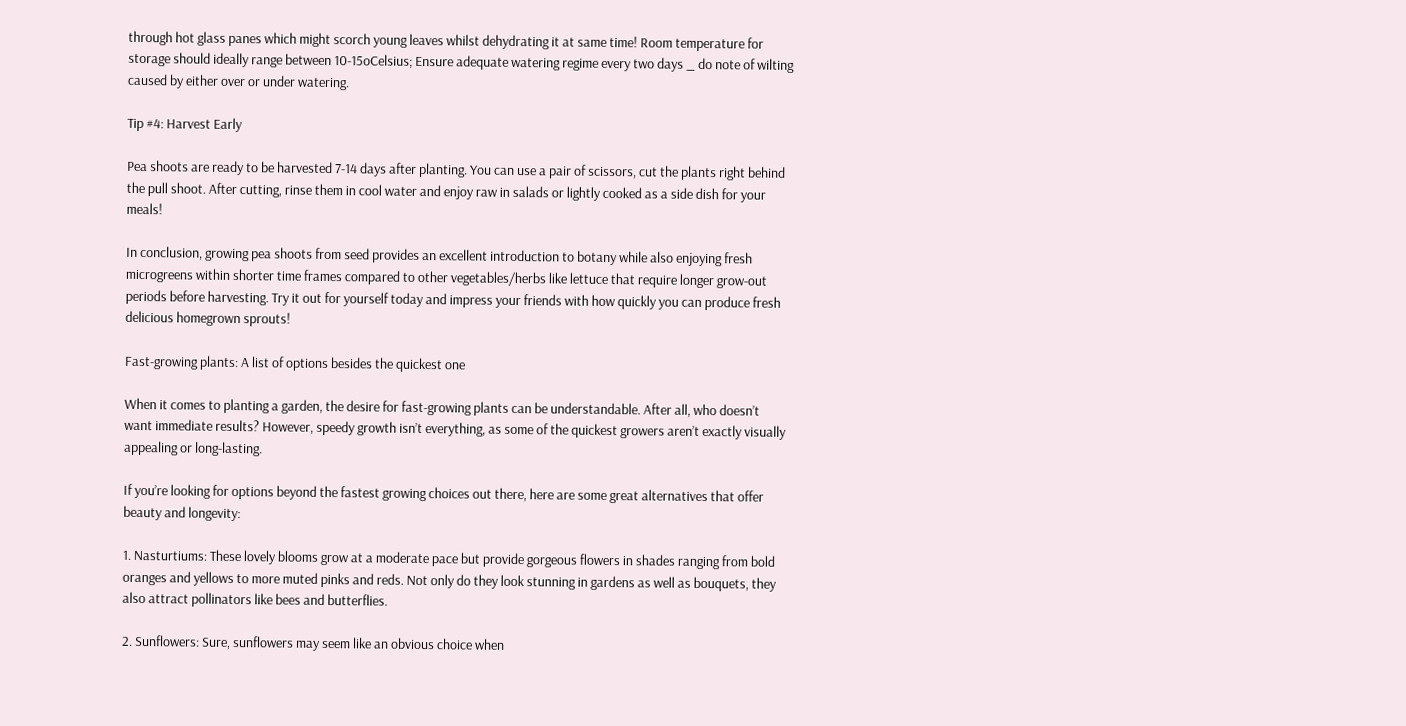through hot glass panes which might scorch young leaves whilst dehydrating it at same time! Room temperature for storage should ideally range between 10-15oCelsius; Ensure adequate watering regime every two days _ do note of wilting caused by either over or under watering.

Tip #4: Harvest Early

Pea shoots are ready to be harvested 7-14 days after planting. You can use a pair of scissors, cut the plants right behind the pull shoot. After cutting, rinse them in cool water and enjoy raw in salads or lightly cooked as a side dish for your meals!

In conclusion, growing pea shoots from seed provides an excellent introduction to botany while also enjoying fresh microgreens within shorter time frames compared to other vegetables/herbs like lettuce that require longer grow-out periods before harvesting. Try it out for yourself today and impress your friends with how quickly you can produce fresh delicious homegrown sprouts!

Fast-growing plants: A list of options besides the quickest one

When it comes to planting a garden, the desire for fast-growing plants can be understandable. After all, who doesn’t want immediate results? However, speedy growth isn’t everything, as some of the quickest growers aren’t exactly visually appealing or long-lasting.

If you’re looking for options beyond the fastest growing choices out there, here are some great alternatives that offer beauty and longevity:

1. Nasturtiums: These lovely blooms grow at a moderate pace but provide gorgeous flowers in shades ranging from bold oranges and yellows to more muted pinks and reds. Not only do they look stunning in gardens as well as bouquets, they also attract pollinators like bees and butterflies.

2. Sunflowers: Sure, sunflowers may seem like an obvious choice when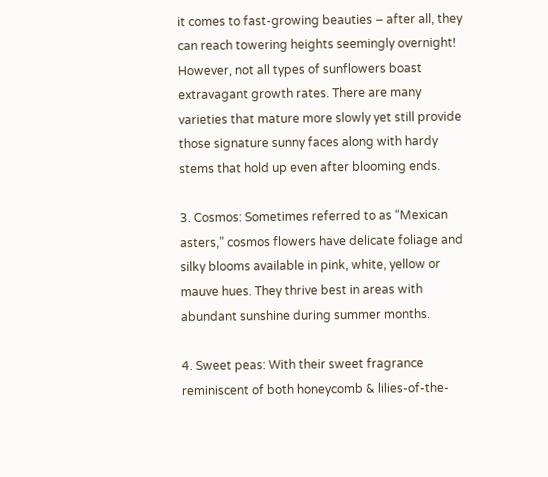it comes to fast-growing beauties – after all, they can reach towering heights seemingly overnight! However, not all types of sunflowers boast extravagant growth rates. There are many varieties that mature more slowly yet still provide those signature sunny faces along with hardy stems that hold up even after blooming ends.

3. Cosmos: Sometimes referred to as “Mexican asters,” cosmos flowers have delicate foliage and silky blooms available in pink, white, yellow or mauve hues. They thrive best in areas with abundant sunshine during summer months.

4. Sweet peas: With their sweet fragrance reminiscent of both honeycomb & lilies-of-the-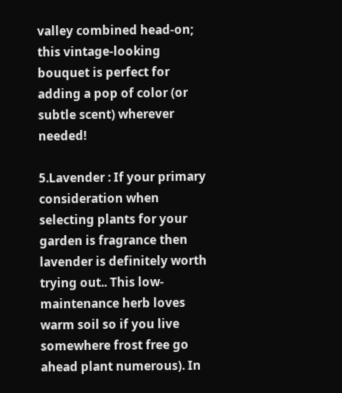valley combined head-on; this vintage-looking bouquet is perfect for adding a pop of color (or subtle scent) wherever needed!

5.Lavender : If your primary consideration when selecting plants for your garden is fragrance then lavender is definitely worth trying out.. This low-maintenance herb loves warm soil so if you live somewhere frost free go ahead plant numerous). In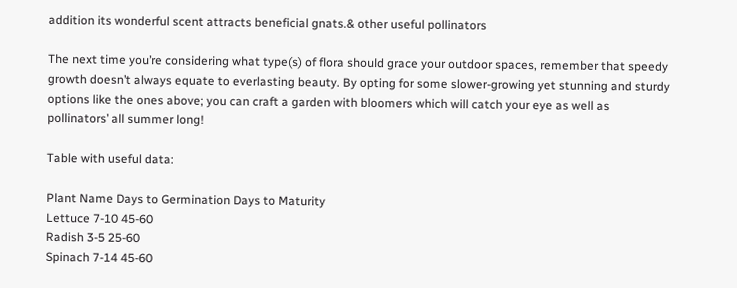addition its wonderful scent attracts beneficial gnats.& other useful pollinators

The next time you’re considering what type(s) of flora should grace your outdoor spaces, remember that speedy growth doesn’t always equate to everlasting beauty. By opting for some slower-growing yet stunning and sturdy options like the ones above; you can craft a garden with bloomers which will catch your eye as well as pollinators’ all summer long!

Table with useful data:

Plant Name Days to Germination Days to Maturity
Lettuce 7-10 45-60
Radish 3-5 25-60
Spinach 7-14 45-60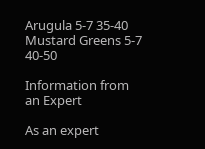Arugula 5-7 35-40
Mustard Greens 5-7 40-50

Information from an Expert

As an expert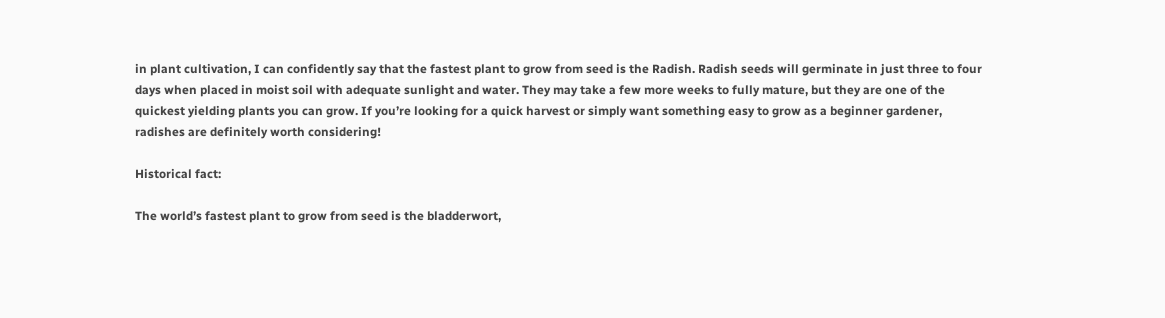in plant cultivation, I can confidently say that the fastest plant to grow from seed is the Radish. Radish seeds will germinate in just three to four days when placed in moist soil with adequate sunlight and water. They may take a few more weeks to fully mature, but they are one of the quickest yielding plants you can grow. If you’re looking for a quick harvest or simply want something easy to grow as a beginner gardener, radishes are definitely worth considering!

Historical fact:

The world’s fastest plant to grow from seed is the bladderwort,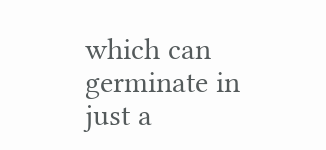which can germinate in just a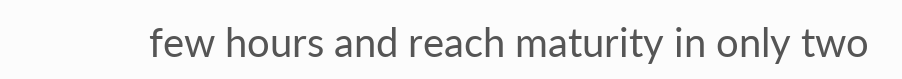few hours and reach maturity in only two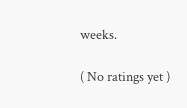weeks.

( No ratings yet )